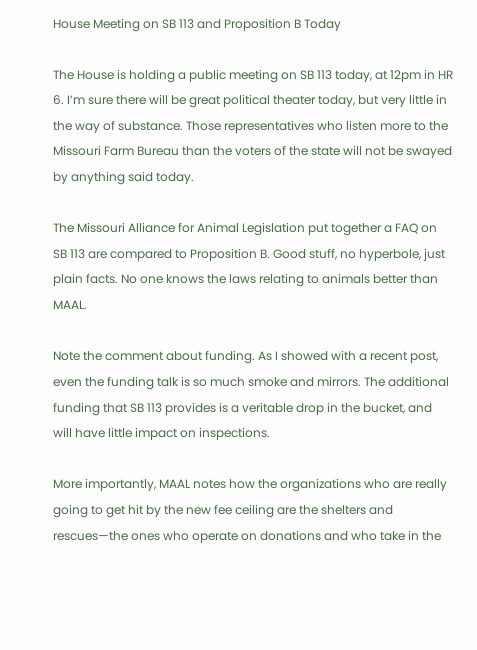House Meeting on SB 113 and Proposition B Today

The House is holding a public meeting on SB 113 today, at 12pm in HR 6. I’m sure there will be great political theater today, but very little in the way of substance. Those representatives who listen more to the Missouri Farm Bureau than the voters of the state will not be swayed by anything said today.

The Missouri Alliance for Animal Legislation put together a FAQ on SB 113 are compared to Proposition B. Good stuff, no hyperbole, just plain facts. No one knows the laws relating to animals better than MAAL.

Note the comment about funding. As I showed with a recent post, even the funding talk is so much smoke and mirrors. The additional funding that SB 113 provides is a veritable drop in the bucket, and will have little impact on inspections.

More importantly, MAAL notes how the organizations who are really going to get hit by the new fee ceiling are the shelters and rescues—the ones who operate on donations and who take in the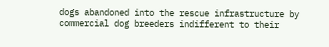dogs abandoned into the rescue infrastructure by commercial dog breeders indifferent to their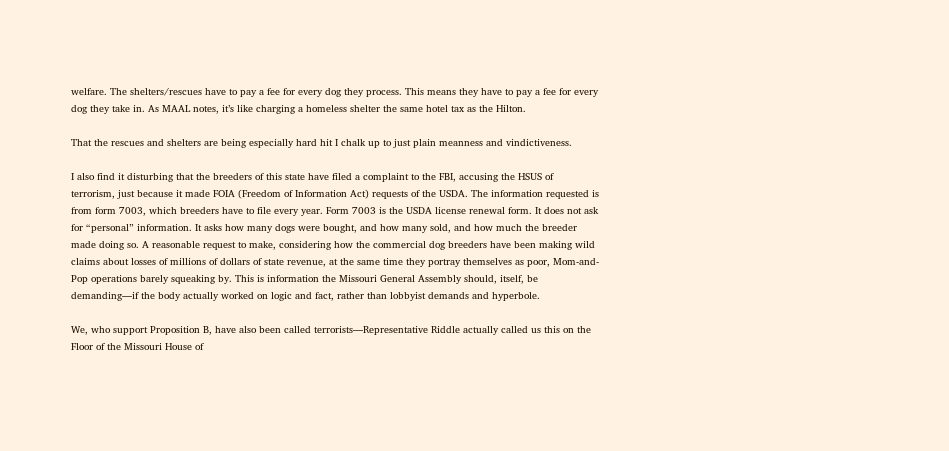welfare. The shelters/rescues have to pay a fee for every dog they process. This means they have to pay a fee for every dog they take in. As MAAL notes, it’s like charging a homeless shelter the same hotel tax as the Hilton.

That the rescues and shelters are being especially hard hit I chalk up to just plain meanness and vindictiveness.

I also find it disturbing that the breeders of this state have filed a complaint to the FBI, accusing the HSUS of terrorism, just because it made FOIA (Freedom of Information Act) requests of the USDA. The information requested is from form 7003, which breeders have to file every year. Form 7003 is the USDA license renewal form. It does not ask for “personal” information. It asks how many dogs were bought, and how many sold, and how much the breeder made doing so. A reasonable request to make, considering how the commercial dog breeders have been making wild claims about losses of millions of dollars of state revenue, at the same time they portray themselves as poor, Mom-and-Pop operations barely squeaking by. This is information the Missouri General Assembly should, itself, be demanding—if the body actually worked on logic and fact, rather than lobbyist demands and hyperbole.

We, who support Proposition B, have also been called terrorists—Representative Riddle actually called us this on the Floor of the Missouri House of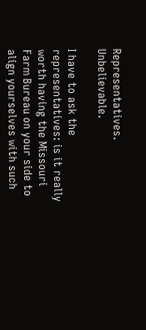Representatives. Unbelievable.

I have to ask the representatives: is it really worth having the Missouri Farm Bureau on your side to align yourselves with such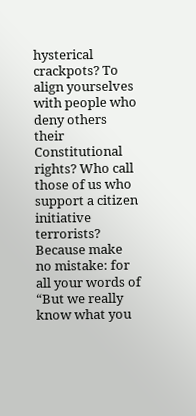hysterical crackpots? To align yourselves with people who deny others their Constitutional rights? Who call those of us who support a citizen initiative terrorists? Because make no mistake: for all your words of “But we really know what you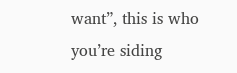want”, this is who you’re siding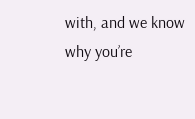with, and we know why you’re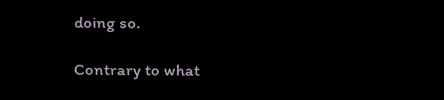doing so.

Contrary to what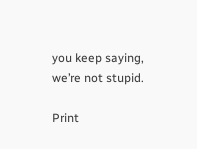you keep saying, we’re not stupid.

Print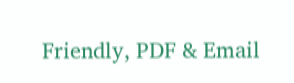Friendly, PDF & Email